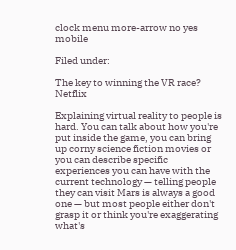clock menu more-arrow no yes mobile

Filed under:

The key to winning the VR race? Netflix

Explaining virtual reality to people is hard. You can talk about how you're put inside the game, you can bring up corny science fiction movies or you can describe specific experiences you can have with the current technology — telling people they can visit Mars is always a good one — but most people either don't grasp it or think you're exaggerating what's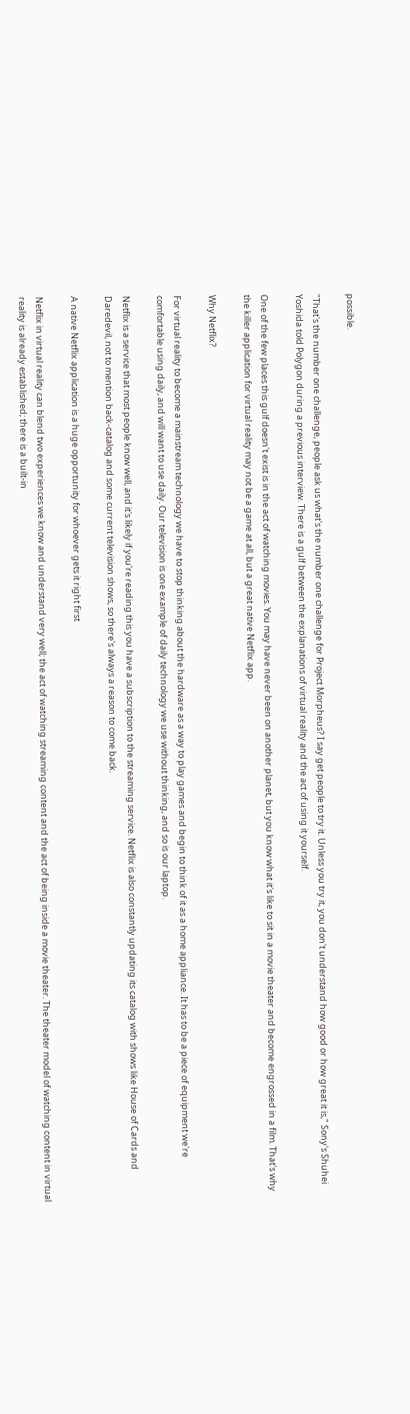possible.

"That's the number one challenge, people ask us what's the number one challenge for Project Morpheus? I say get people to try it. Unless you try it, you don't understand how good or how great it is," Sony's Shuhei Yoshida told Polygon during a previous interview. There is a gulf between the explanations of virtual reality and the act of using it yourself.

One of the few places this gulf doesn't exist is in the act of watching movies. You may have never been on another planet, but you know what it's like to sit in a movie theater and become engrossed in a film. That's why the killer application for virtual reality may not be a game at all, but a great native Netflix app.

Why Netflix?

For virtual reality to become a mainstream technology we have to stop thinking about the hardware as a way to play games and begin to think of it as a home appliance. It has to be a piece of equipment we're comfortable using daily, and will want to use daily. Our television is one example of daily technology we use without thinking, and so is our laptop.

Netflix is a service that most people know well, and it's likely if you're reading this you have a subscription to the streaming service. Netflix is also constantly updating its catalog with shows like House of Cards and Daredevil, not to mention back-catalog and some current television shows, so there's always a reason to come back.

A native Netflix application is a huge opportunity for whoever gets it right first

Netflix in virtual reality can blend two experiences we know and understand very well; the act of watching streaming content and the act of being inside a movie theater. The theater model of watching content in virtual reality is already established; there is a built-in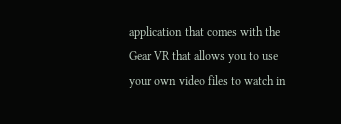application that comes with the Gear VR that allows you to use your own video files to watch in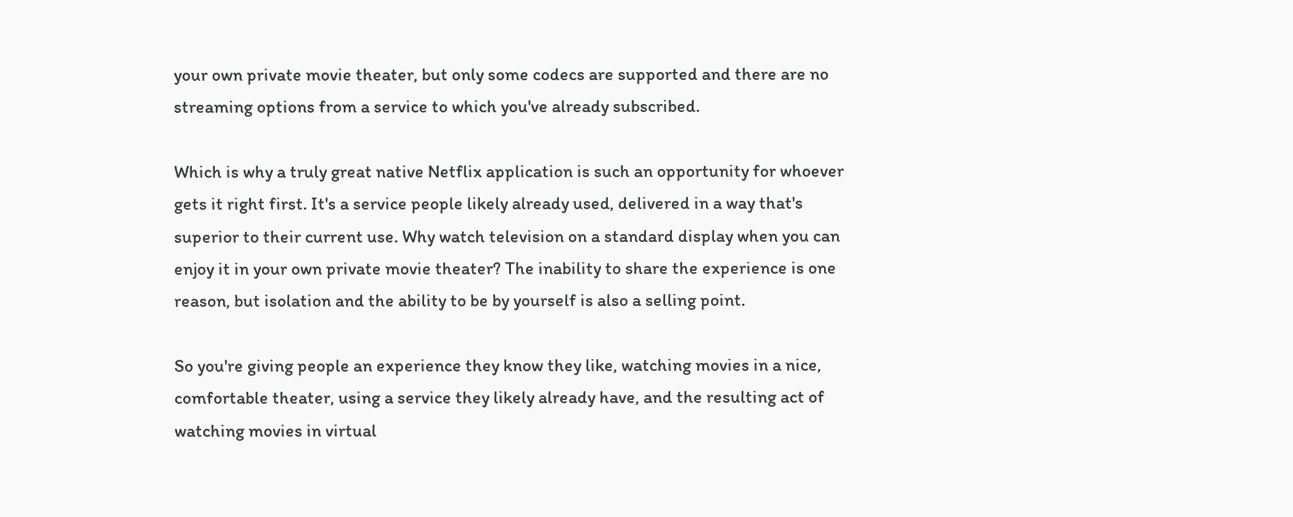your own private movie theater, but only some codecs are supported and there are no streaming options from a service to which you've already subscribed.

Which is why a truly great native Netflix application is such an opportunity for whoever gets it right first. It's a service people likely already used, delivered in a way that's superior to their current use. Why watch television on a standard display when you can enjoy it in your own private movie theater? The inability to share the experience is one reason, but isolation and the ability to be by yourself is also a selling point.

So you're giving people an experience they know they like, watching movies in a nice, comfortable theater, using a service they likely already have, and the resulting act of watching movies in virtual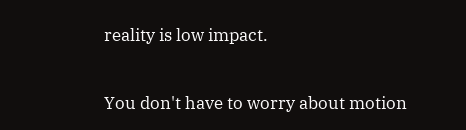reality is low impact.

You don't have to worry about motion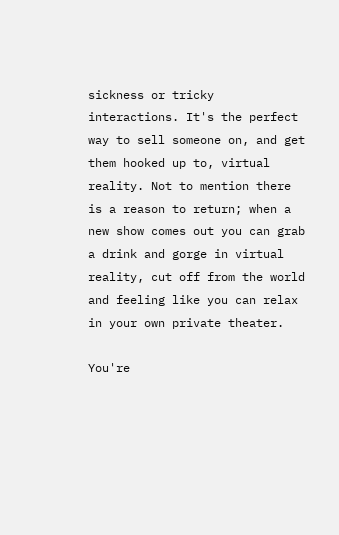sickness or tricky interactions. It's the perfect way to sell someone on, and get them hooked up to, virtual reality. Not to mention there is a reason to return; when a new show comes out you can grab a drink and gorge in virtual reality, cut off from the world and feeling like you can relax in your own private theater.

You're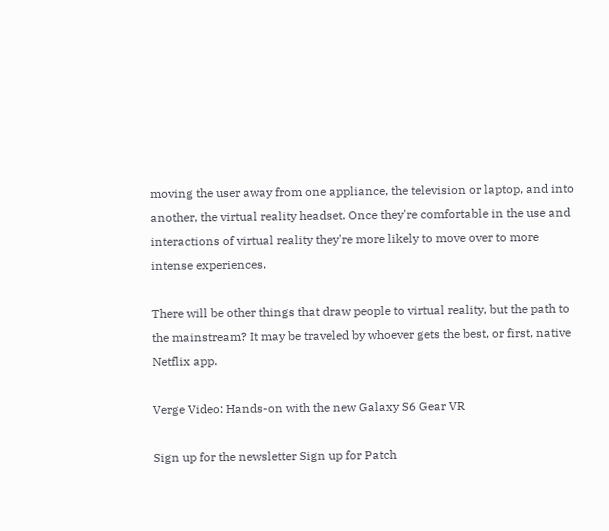moving the user away from one appliance, the television or laptop, and into another, the virtual reality headset. Once they're comfortable in the use and interactions of virtual reality they're more likely to move over to more intense experiences.

There will be other things that draw people to virtual reality, but the path to the mainstream? It may be traveled by whoever gets the best, or first, native Netflix app.

Verge Video: Hands-on with the new Galaxy S6 Gear VR

Sign up for the newsletter Sign up for Patch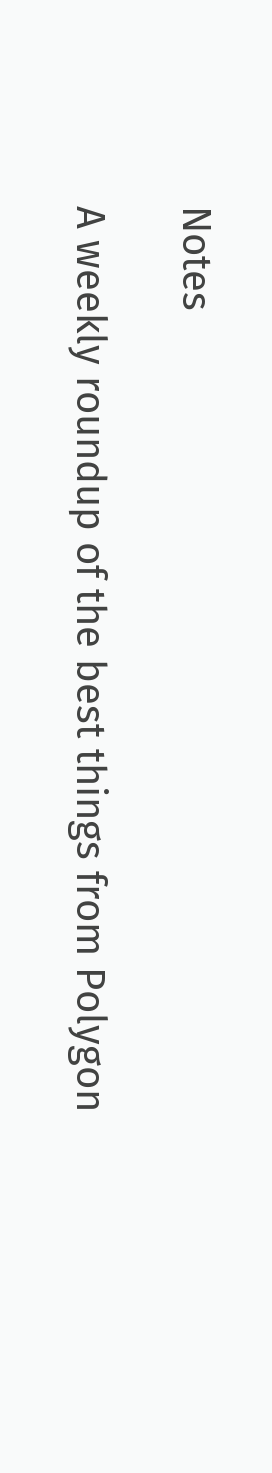Notes

A weekly roundup of the best things from Polygon